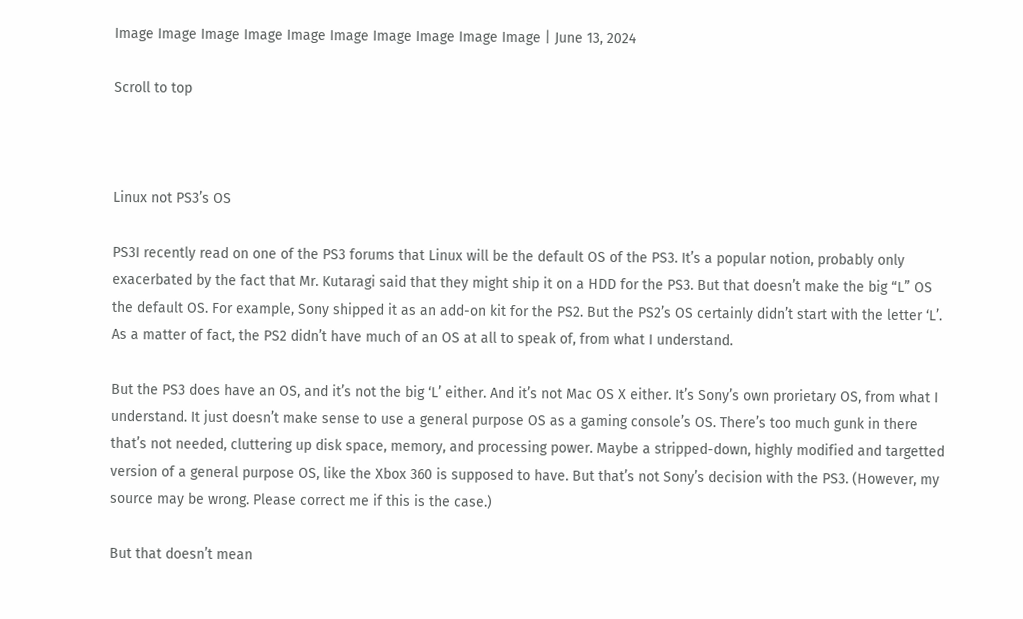Image Image Image Image Image Image Image Image Image Image | June 13, 2024

Scroll to top



Linux not PS3’s OS

PS3I recently read on one of the PS3 forums that Linux will be the default OS of the PS3. It’s a popular notion, probably only exacerbated by the fact that Mr. Kutaragi said that they might ship it on a HDD for the PS3. But that doesn’t make the big “L” OS the default OS. For example, Sony shipped it as an add-on kit for the PS2. But the PS2’s OS certainly didn’t start with the letter ‘L’. As a matter of fact, the PS2 didn’t have much of an OS at all to speak of, from what I understand.

But the PS3 does have an OS, and it’s not the big ‘L’ either. And it’s not Mac OS X either. It’s Sony’s own prorietary OS, from what I understand. It just doesn’t make sense to use a general purpose OS as a gaming console’s OS. There’s too much gunk in there that’s not needed, cluttering up disk space, memory, and processing power. Maybe a stripped-down, highly modified and targetted version of a general purpose OS, like the Xbox 360 is supposed to have. But that’s not Sony’s decision with the PS3. (However, my source may be wrong. Please correct me if this is the case.)

But that doesn’t mean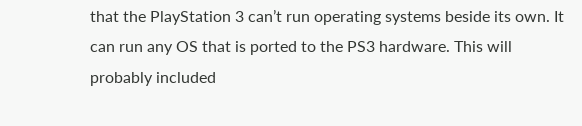that the PlayStation 3 can’t run operating systems beside its own. It can run any OS that is ported to the PS3 hardware. This will probably included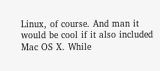Linux, of course. And man it would be cool if it also included Mac OS X. While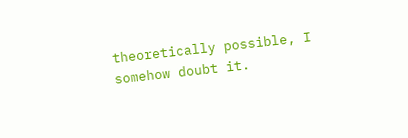theoretically possible, I somehow doubt it.